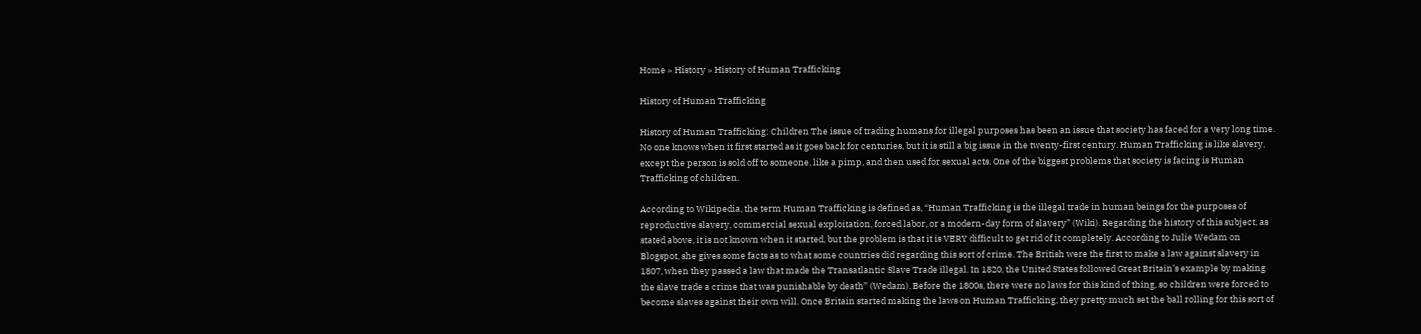Home » History » History of Human Trafficking

History of Human Trafficking

History of Human Trafficking: Children The issue of trading humans for illegal purposes has been an issue that society has faced for a very long time. No one knows when it first started as it goes back for centuries, but it is still a big issue in the twenty-first century. Human Trafficking is like slavery, except the person is sold off to someone, like a pimp, and then used for sexual acts. One of the biggest problems that society is facing is Human Trafficking of children.

According to Wikipedia, the term Human Trafficking is defined as, “Human Trafficking is the illegal trade in human beings for the purposes of reproductive slavery, commercial sexual exploitation, forced labor, or a modern-day form of slavery” (Wiki). Regarding the history of this subject, as stated above, it is not known when it started, but the problem is that it is VERY difficult to get rid of it completely. According to Julie Wedam on Blogspot, she gives some facts as to what some countries did regarding this sort of crime. The British were the first to make a law against slavery in 1807, when they passed a law that made the Transatlantic Slave Trade illegal. In 1820, the United States followed Great Britain’s example by making the slave trade a crime that was punishable by death” (Wedam). Before the 1800s, there were no laws for this kind of thing, so children were forced to become slaves against their own will. Once Britain started making the laws on Human Trafficking, they pretty much set the ball rolling for this sort of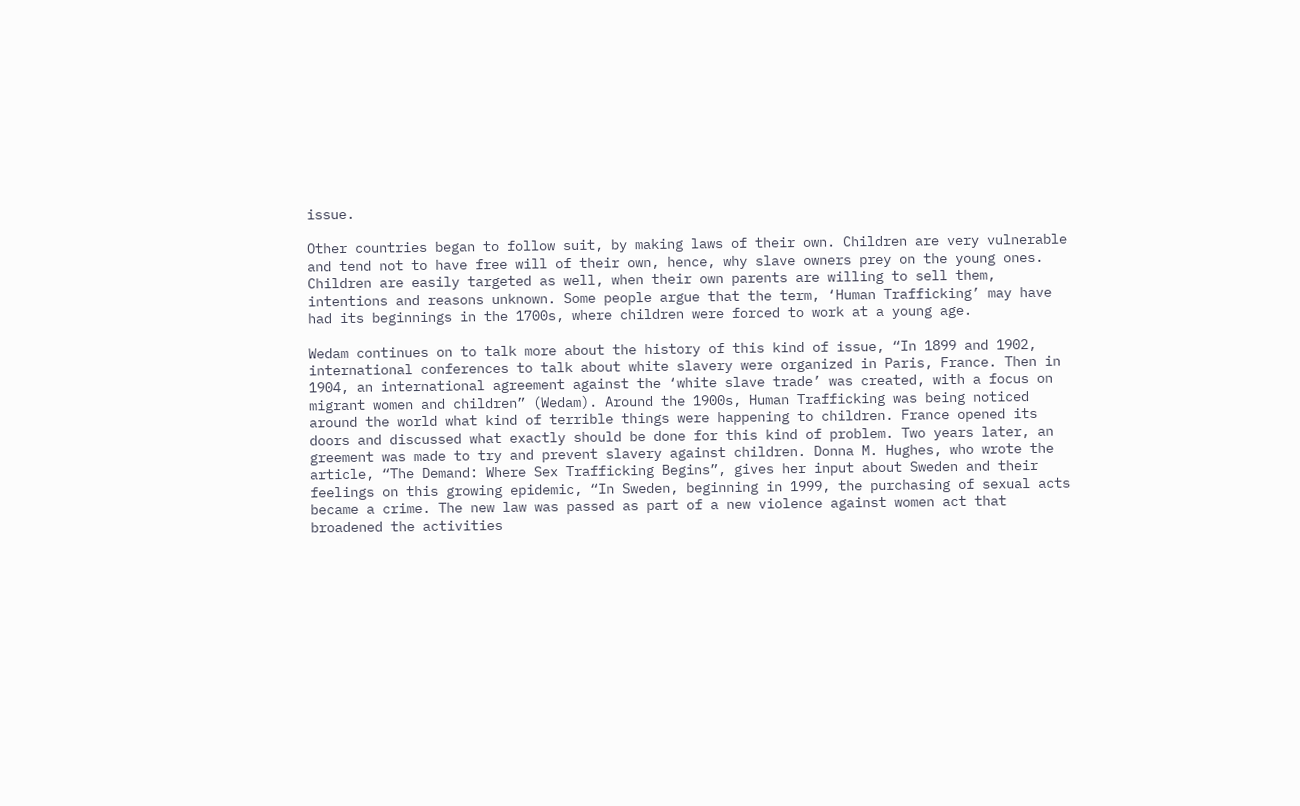issue.

Other countries began to follow suit, by making laws of their own. Children are very vulnerable and tend not to have free will of their own, hence, why slave owners prey on the young ones. Children are easily targeted as well, when their own parents are willing to sell them, intentions and reasons unknown. Some people argue that the term, ‘Human Trafficking’ may have had its beginnings in the 1700s, where children were forced to work at a young age.

Wedam continues on to talk more about the history of this kind of issue, “In 1899 and 1902, international conferences to talk about white slavery were organized in Paris, France. Then in 1904, an international agreement against the ‘white slave trade’ was created, with a focus on migrant women and children” (Wedam). Around the 1900s, Human Trafficking was being noticed around the world what kind of terrible things were happening to children. France opened its doors and discussed what exactly should be done for this kind of problem. Two years later, an greement was made to try and prevent slavery against children. Donna M. Hughes, who wrote the article, “The Demand: Where Sex Trafficking Begins”, gives her input about Sweden and their feelings on this growing epidemic, “In Sweden, beginning in 1999, the purchasing of sexual acts became a crime. The new law was passed as part of a new violence against women act that broadened the activities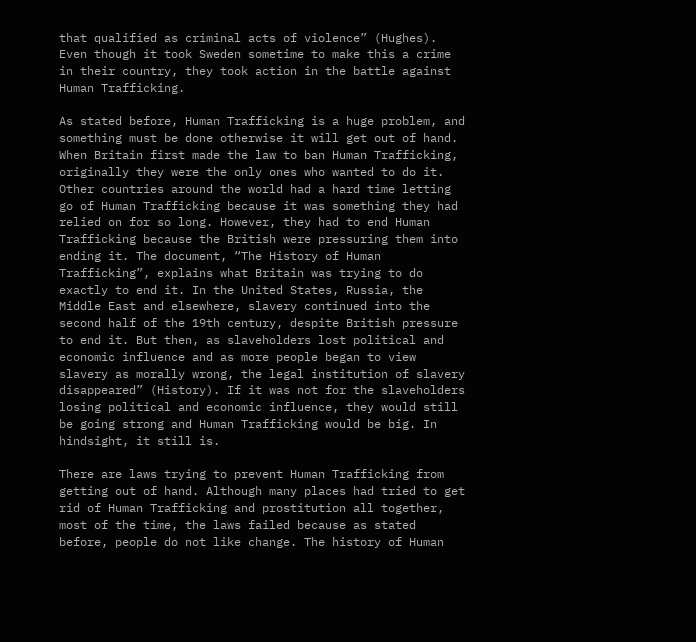that qualified as criminal acts of violence” (Hughes). Even though it took Sweden sometime to make this a crime in their country, they took action in the battle against Human Trafficking.

As stated before, Human Trafficking is a huge problem, and something must be done otherwise it will get out of hand. When Britain first made the law to ban Human Trafficking, originally they were the only ones who wanted to do it. Other countries around the world had a hard time letting go of Human Trafficking because it was something they had relied on for so long. However, they had to end Human Trafficking because the British were pressuring them into ending it. The document, “The History of Human Trafficking”, explains what Britain was trying to do exactly to end it. In the United States, Russia, the Middle East and elsewhere, slavery continued into the second half of the 19th century, despite British pressure to end it. But then, as slaveholders lost political and economic influence and as more people began to view slavery as morally wrong, the legal institution of slavery disappeared” (History). If it was not for the slaveholders losing political and economic influence, they would still be going strong and Human Trafficking would be big. In hindsight, it still is.

There are laws trying to prevent Human Trafficking from getting out of hand. Although many places had tried to get rid of Human Trafficking and prostitution all together, most of the time, the laws failed because as stated before, people do not like change. The history of Human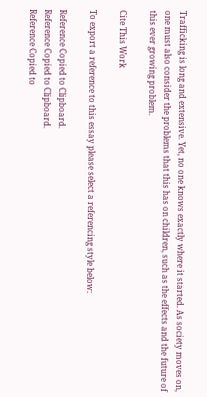Trafficking is long and extensive. Yet, no one knows exactly where it started. As society moves on, one must also consider the problems that this has on children, such as the effects and the future of this ever growing problem.

Cite This Work

To export a reference to this essay please select a referencing style below:

Reference Copied to Clipboard.
Reference Copied to Clipboard.
Reference Copied to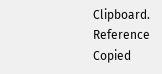Clipboard.
Reference Copied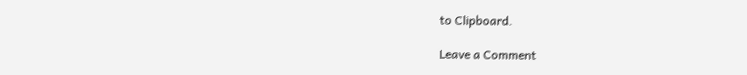to Clipboard.

Leave a Comment